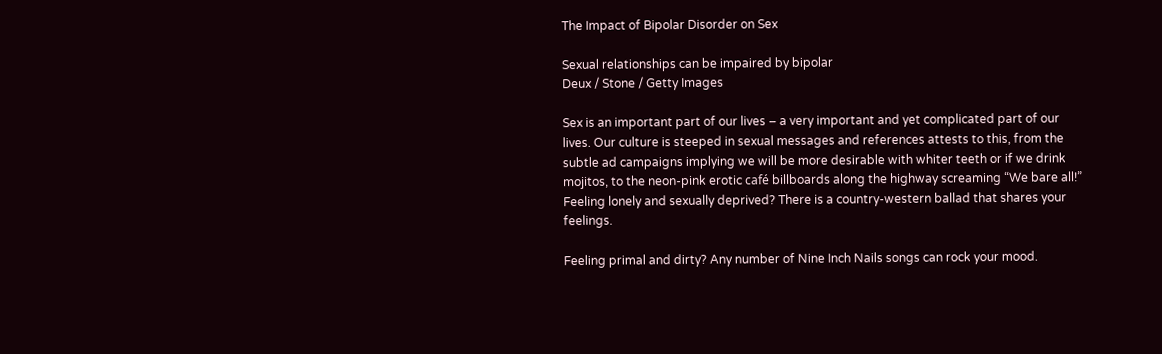The Impact of Bipolar Disorder on Sex

Sexual relationships can be impaired by bipolar
Deux / Stone / Getty Images

Sex is an important part of our lives – a very important and yet complicated part of our lives. Our culture is steeped in sexual messages and references attests to this, from the subtle ad campaigns implying we will be more desirable with whiter teeth or if we drink mojitos, to the neon-pink erotic café billboards along the highway screaming “We bare all!” Feeling lonely and sexually deprived? There is a country-western ballad that shares your feelings.

Feeling primal and dirty? Any number of Nine Inch Nails songs can rock your mood.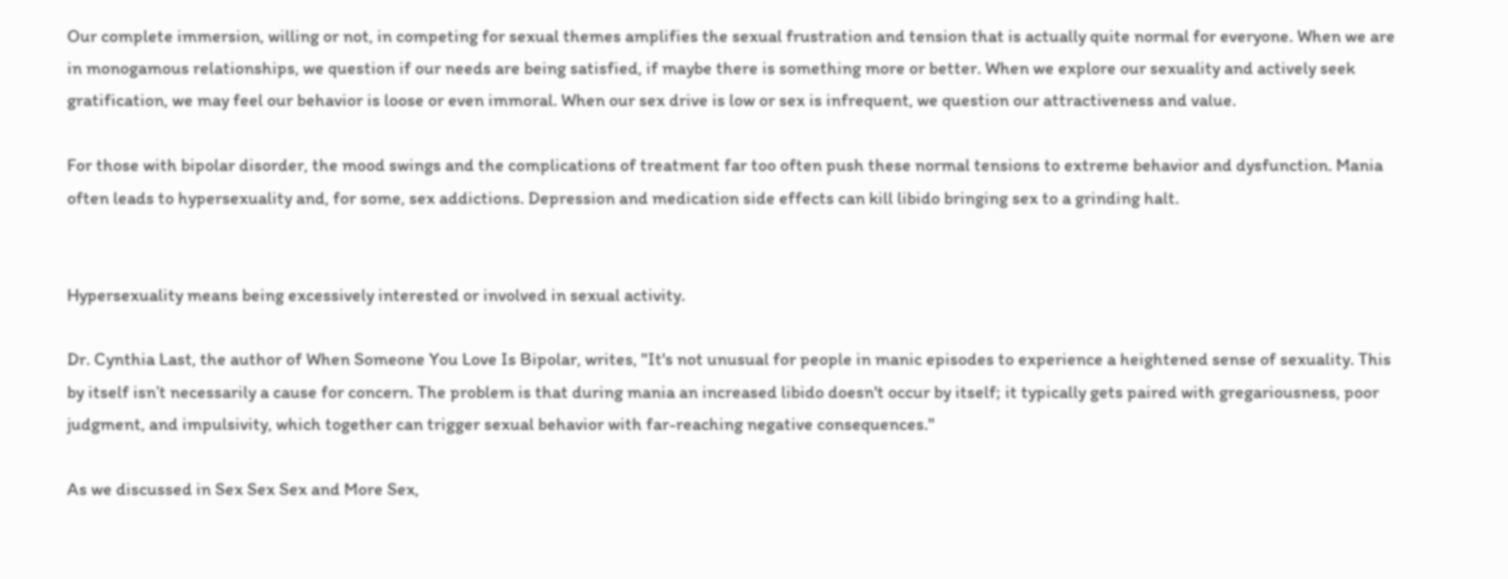Our complete immersion, willing or not, in competing for sexual themes amplifies the sexual frustration and tension that is actually quite normal for everyone. When we are in monogamous relationships, we question if our needs are being satisfied, if maybe there is something more or better. When we explore our sexuality and actively seek gratification, we may feel our behavior is loose or even immoral. When our sex drive is low or sex is infrequent, we question our attractiveness and value.

For those with bipolar disorder, the mood swings and the complications of treatment far too often push these normal tensions to extreme behavior and dysfunction. Mania often leads to hypersexuality and, for some, sex addictions. Depression and medication side effects can kill libido bringing sex to a grinding halt.


Hypersexuality means being excessively interested or involved in sexual activity.

Dr. Cynthia Last, the author of When Someone You Love Is Bipolar, writes, "It's not unusual for people in manic episodes to experience a heightened sense of sexuality. This by itself isn’t necessarily a cause for concern. The problem is that during mania an increased libido doesn't occur by itself; it typically gets paired with gregariousness, poor judgment, and impulsivity, which together can trigger sexual behavior with far-reaching negative consequences."

As we discussed in Sex Sex Sex and More Sex,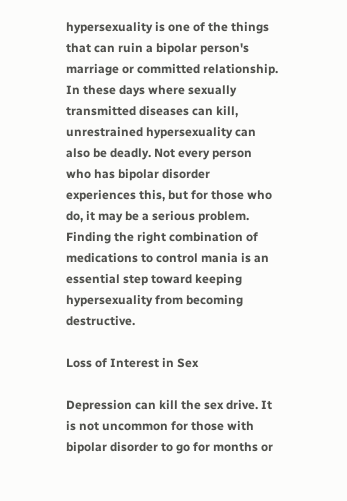hypersexuality is one of the things that can ruin a bipolar person's marriage or committed relationship. In these days where sexually transmitted diseases can kill, unrestrained hypersexuality can also be deadly. Not every person who has bipolar disorder experiences this, but for those who do, it may be a serious problem. Finding the right combination of medications to control mania is an essential step toward keeping hypersexuality from becoming destructive.

Loss of Interest in Sex

Depression can kill the sex drive. It is not uncommon for those with bipolar disorder to go for months or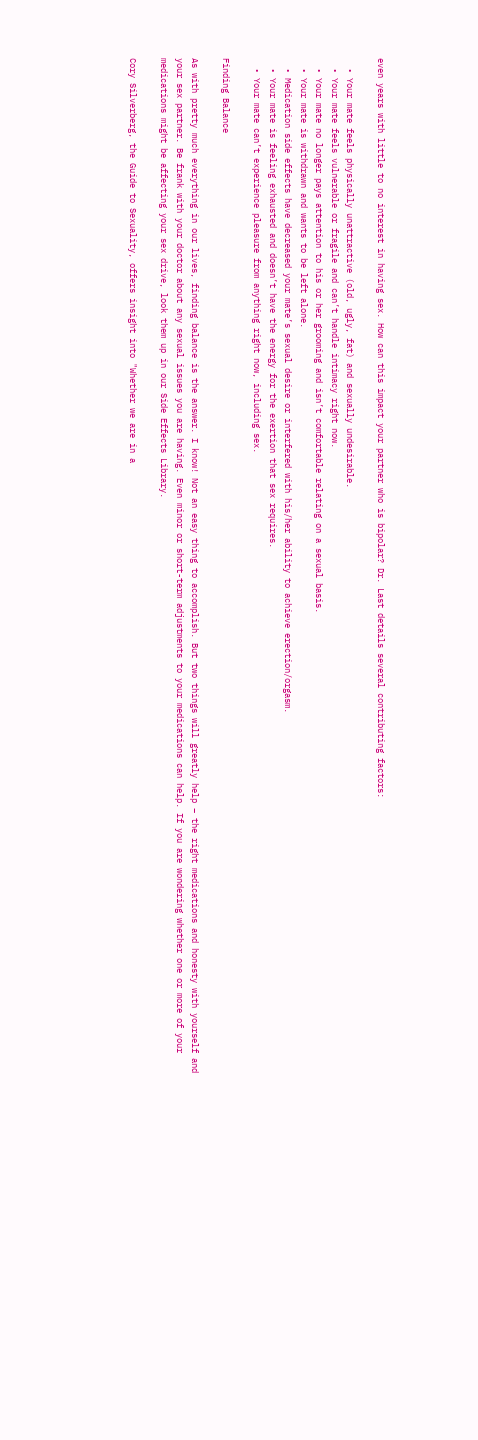even years with little to no interest in having sex. How can this impact your partner who is bipolar? Dr. Last details several contributing factors:

  • Your mate feels physically unattractive (old, ugly, fat) and sexually undesirable.
  • Your mate feels vulnerable or fragile and can’t handle intimacy right now.
  • Your mate no longer pays attention to his or her grooming and isn’t comfortable relating on a sexual basis.
  • Your mate is withdrawn and wants to be left alone.
  • Medication side effects have decreased your mate’s sexual desire or interfered with his/her ability to achieve erection/orgasm.
  • Your mate is feeling exhausted and doesn’t have the energy for the exertion that sex requires.
  • Your mate can’t experience pleasure from anything right now, including sex.

Finding Balance

As with pretty much everything in our lives, finding balance is the answer. I know! Not an easy thing to accomplish. But two things will greatly help – the right medications and honesty with yourself and your sex partner. Be frank with your doctor about any sexual issues you are having. Even minor or short-term adjustments to your medications can help. If you are wondering whether one or more of your medications might be affecting your sex drive, look them up in our Side Effects Library.

Cory Silverberg, the Guide to Sexuality, offers insight into "Whether we are in a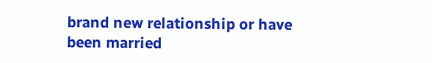brand new relationship or have been married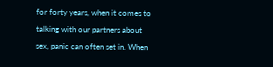for forty years, when it comes to talking with our partners about sex, panic can often set in. When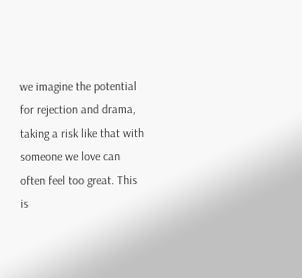we imagine the potential for rejection and drama, taking a risk like that with someone we love can often feel too great. This is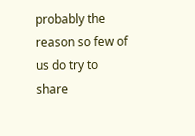probably the reason so few of us do try to share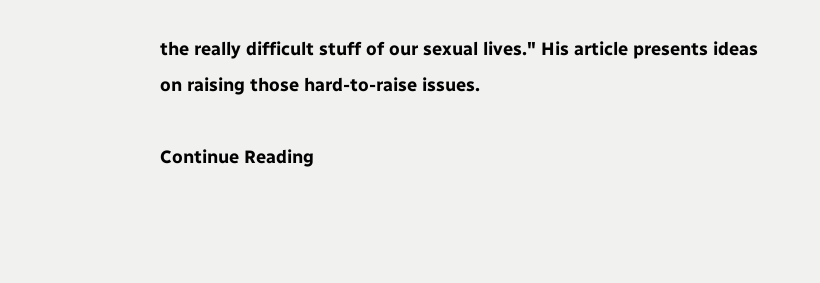the really difficult stuff of our sexual lives." His article presents ideas on raising those hard-to-raise issues.

Continue Reading